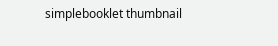simplebooklet thumbnail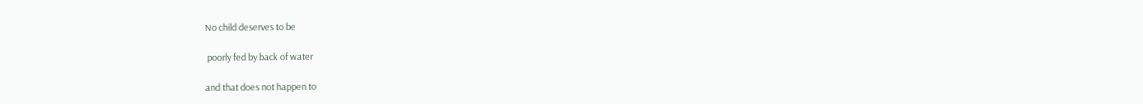No child deserves to be

 poorly fed by back of water

and that does not happen to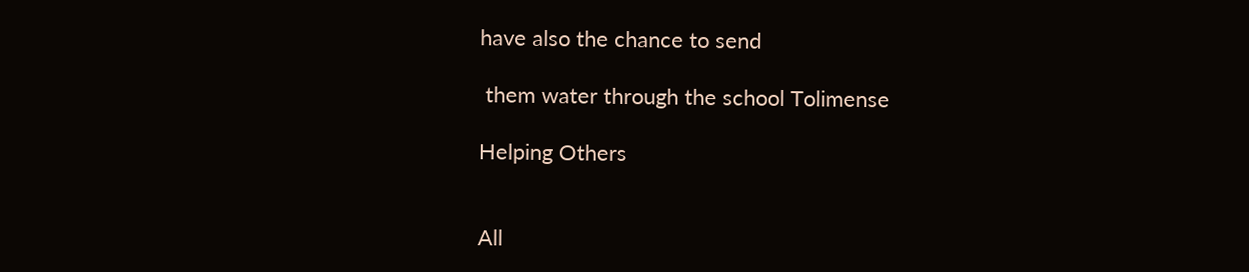have also the chance to send

 them water through the school Tolimense

Helping Others


All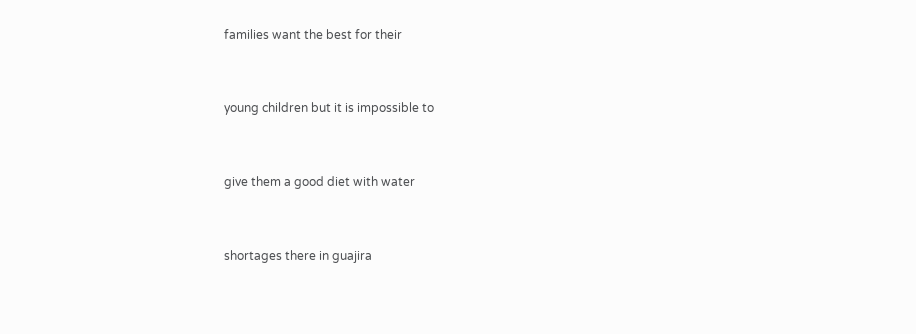families want the best for their


young children but it is impossible to


give them a good diet with water


shortages there in guajira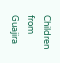Children from Guajira